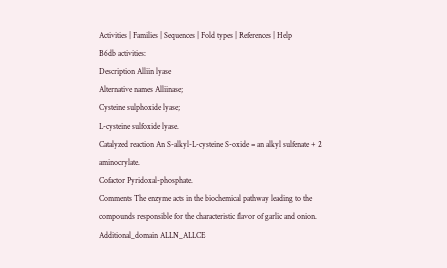Activities | Families | Sequences | Fold types | References | Help
B6db activities:
Description Alliin lyase
Alternative names Alliinase;
Cysteine sulphoxide lyase;
L-cysteine sulfoxide lyase.
Catalyzed reaction An S-alkyl-L-cysteine S-oxide = an alkyl sulfenate + 2 aminocrylate.
Cofactor Pyridoxal-phosphate.
Comments The enzyme acts in the biochemical pathway leading to the compounds responsible for the characteristic flavor of garlic and onion.
Additional_domain ALLN_ALLCE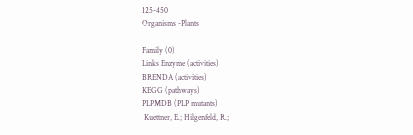125-450
Organisms -Plants

Family (0)
Links Enzyme (activities)
BRENDA (activities)
KEGG (pathways)
PLPMDB (PLP mutants)
 Kuettner, E.; Hilgenfeld, R.;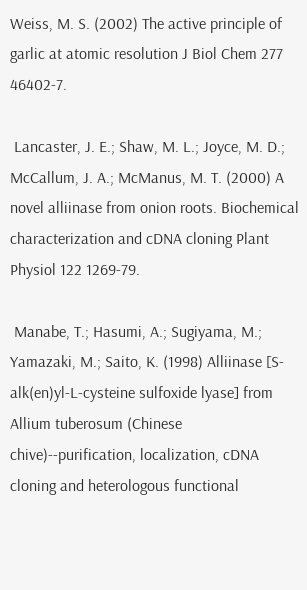Weiss, M. S. (2002) The active principle of garlic at atomic resolution J Biol Chem 277 46402-7.

 Lancaster, J. E.; Shaw, M. L.; Joyce, M. D.; McCallum, J. A.; McManus, M. T. (2000) A novel alliinase from onion roots. Biochemical characterization and cDNA cloning Plant Physiol 122 1269-79.

 Manabe, T.; Hasumi, A.; Sugiyama, M.; Yamazaki, M.; Saito, K. (1998) Alliinase [S-alk(en)yl-L-cysteine sulfoxide lyase] from Allium tuberosum (Chinese chive)--purification, localization, cDNA cloning and heterologous functional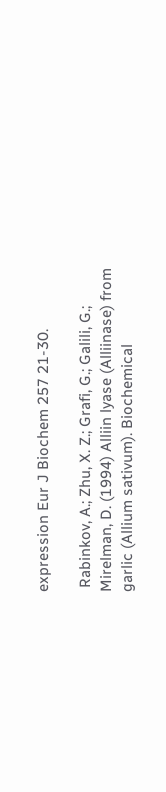expression Eur J Biochem 257 21-30.

 Rabinkov, A.; Zhu, X. Z.; Grafi, G.; Galili, G.; Mirelman, D. (1994) Alliin lyase (Alliinase) from garlic (Allium sativum). Biochemical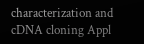characterization and cDNA cloning Appl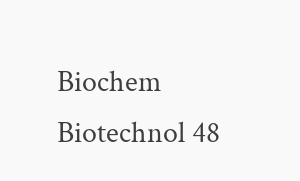Biochem Biotechnol 48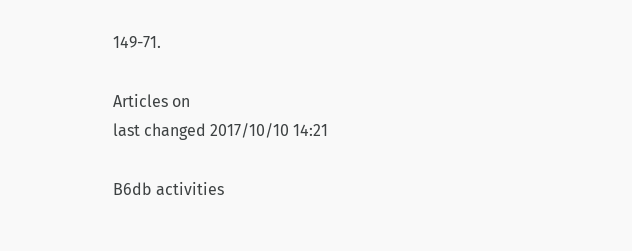149-71.

Articles on
last changed 2017/10/10 14:21

B6db activities